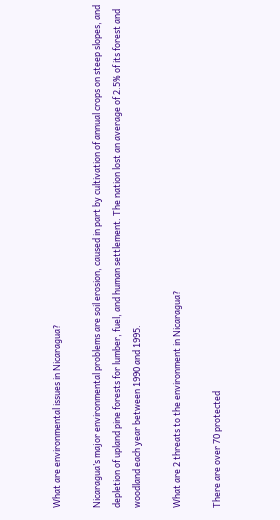What are environmental issues in Nicaragua?

Nicaragua’s major environmental problems are soil erosion, caused in part by cultivation of annual crops on steep slopes, and depletion of upland pine forests for lumber, fuel, and human settlement. The nation lost an average of 2.5% of its forest and woodland each year between 1990 and 1995.

What are 2 threats to the environment in Nicaragua?

There are over 70 protected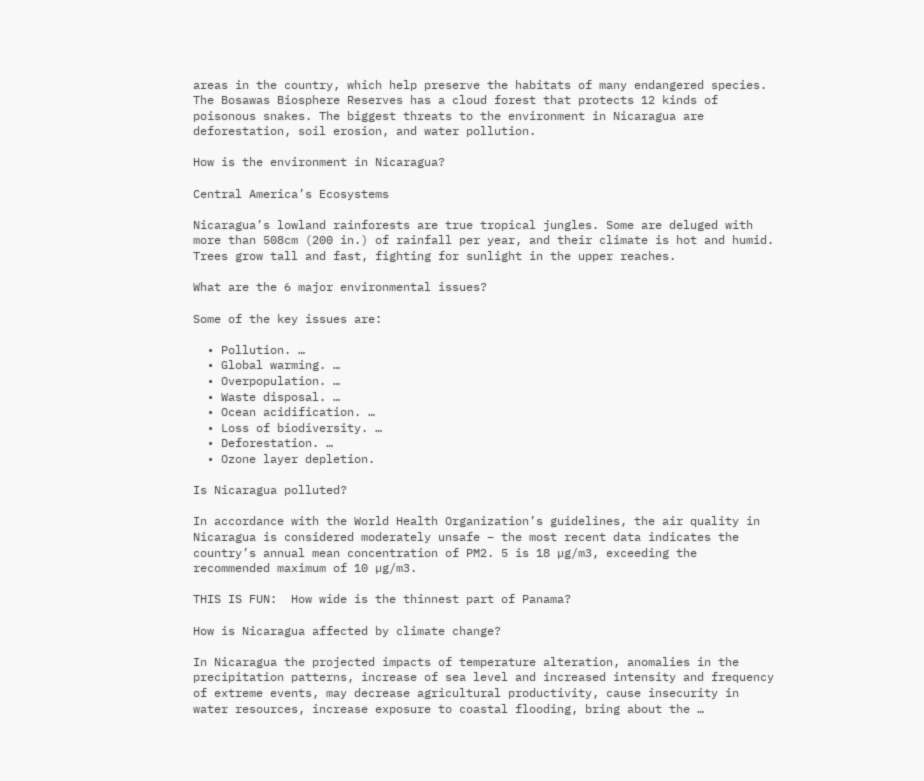areas in the country, which help preserve the habitats of many endangered species. The Bosawas Biosphere Reserves has a cloud forest that protects 12 kinds of poisonous snakes. The biggest threats to the environment in Nicaragua are deforestation, soil erosion, and water pollution.

How is the environment in Nicaragua?

Central America’s Ecosystems

Nicaragua’s lowland rainforests are true tropical jungles. Some are deluged with more than 508cm (200 in.) of rainfall per year, and their climate is hot and humid. Trees grow tall and fast, fighting for sunlight in the upper reaches.

What are the 6 major environmental issues?

Some of the key issues are:

  • Pollution. …
  • Global warming. …
  • Overpopulation. …
  • Waste disposal. …
  • Ocean acidification. …
  • Loss of biodiversity. …
  • Deforestation. …
  • Ozone layer depletion.

Is Nicaragua polluted?

In accordance with the World Health Organization’s guidelines, the air quality in Nicaragua is considered moderately unsafe – the most recent data indicates the country’s annual mean concentration of PM2. 5 is 18 µg/m3, exceeding the recommended maximum of 10 µg/m3.

THIS IS FUN:  How wide is the thinnest part of Panama?

How is Nicaragua affected by climate change?

In Nicaragua the projected impacts of temperature alteration, anomalies in the precipitation patterns, increase of sea level and increased intensity and frequency of extreme events, may decrease agricultural productivity, cause insecurity in water resources, increase exposure to coastal flooding, bring about the …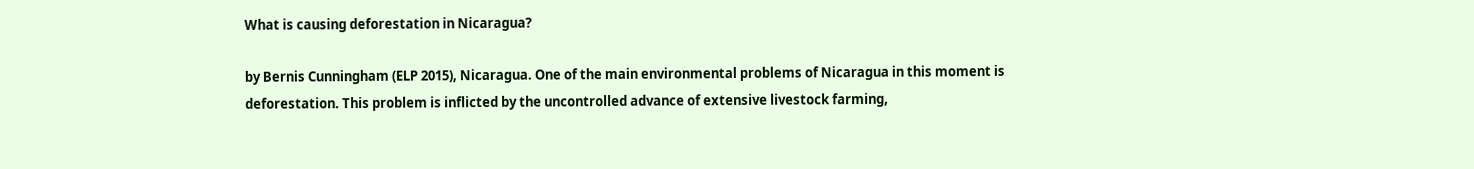What is causing deforestation in Nicaragua?

by Bernis Cunningham (ELP 2015), Nicaragua. One of the main environmental problems of Nicaragua in this moment is deforestation. This problem is inflicted by the uncontrolled advance of extensive livestock farming,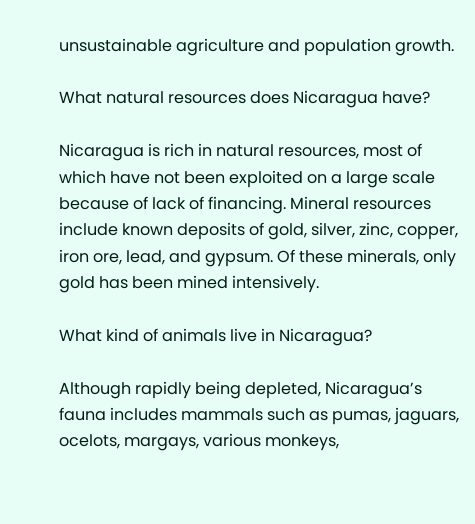unsustainable agriculture and population growth.

What natural resources does Nicaragua have?

Nicaragua is rich in natural resources, most of which have not been exploited on a large scale because of lack of financing. Mineral resources include known deposits of gold, silver, zinc, copper, iron ore, lead, and gypsum. Of these minerals, only gold has been mined intensively.

What kind of animals live in Nicaragua?

Although rapidly being depleted, Nicaragua’s fauna includes mammals such as pumas, jaguars, ocelots, margays, various monkeys,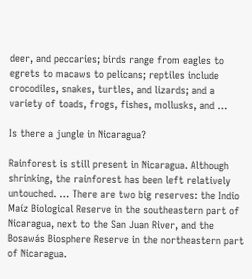deer, and peccaries; birds range from eagles to egrets to macaws to pelicans; reptiles include crocodiles, snakes, turtles, and lizards; and a variety of toads, frogs, fishes, mollusks, and …

Is there a jungle in Nicaragua?

Rainforest is still present in Nicaragua. Although shrinking, the rainforest has been left relatively untouched. … There are two big reserves: the Indio Maíz Biological Reserve in the southeastern part of Nicaragua, next to the San Juan River, and the Bosawás Biosphere Reserve in the northeastern part of Nicaragua.